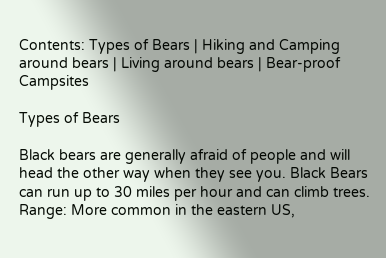Contents: Types of Bears | Hiking and Camping around bears | Living around bears | Bear-proof Campsites

Types of Bears

Black bears are generally afraid of people and will head the other way when they see you. Black Bears can run up to 30 miles per hour and can climb trees.
Range: More common in the eastern US,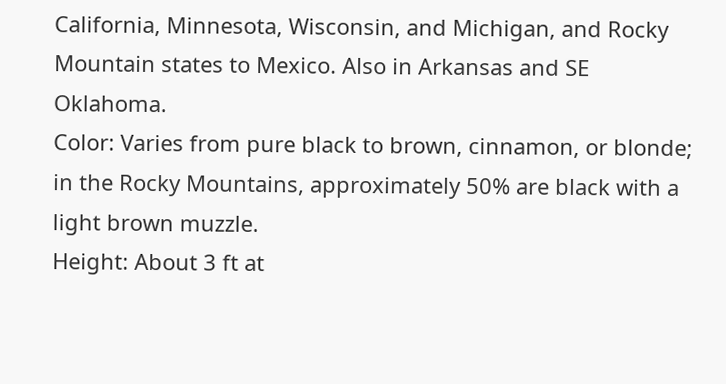California, Minnesota, Wisconsin, and Michigan, and Rocky Mountain states to Mexico. Also in Arkansas and SE Oklahoma.
Color: Varies from pure black to brown, cinnamon, or blonde; in the Rocky Mountains, approximately 50% are black with a light brown muzzle.
Height: About 3 ft at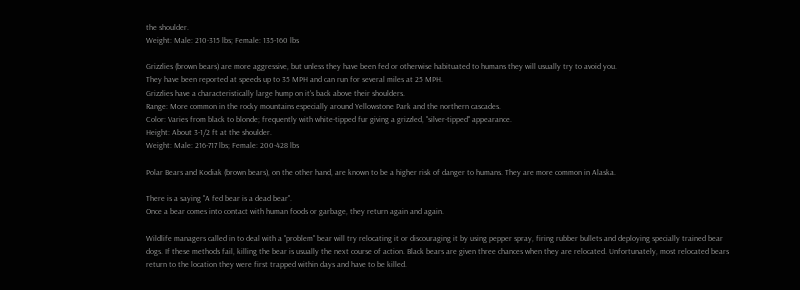the shoulder.
Weight: Male: 210-315 lbs; Female: 135-160 lbs

Grizzlies (brown bears) are more aggressive, but unless they have been fed or otherwise habituated to humans they will usually try to avoid you.
They have been reported at speeds up to 35 MPH and can run for several miles at 25 MPH.
Grizzlies have a characteristically large hump on it's back above their shoulders.
Range: More common in the rocky mountains especially around Yellowstone Park and the northern cascades.
Color: Varies from black to blonde; frequently with white-tipped fur giving a grizzled, "silver-tipped" appearance.
Height: About 3-1/2 ft at the shoulder.
Weight: Male: 216-717 lbs; Female: 200-428 lbs

Polar Bears and Kodiak (brown bears), on the other hand, are known to be a higher risk of danger to humans. They are more common in Alaska.

There is a saying "A fed bear is a dead bear".
Once a bear comes into contact with human foods or garbage, they return again and again.

Wildlife managers called in to deal with a "problem" bear will try relocating it or discouraging it by using pepper spray, firing rubber bullets and deploying specially trained bear dogs. If these methods fail, killing the bear is usually the next course of action. Black bears are given three chances when they are relocated. Unfortunately, most relocated bears return to the location they were first trapped within days and have to be killed.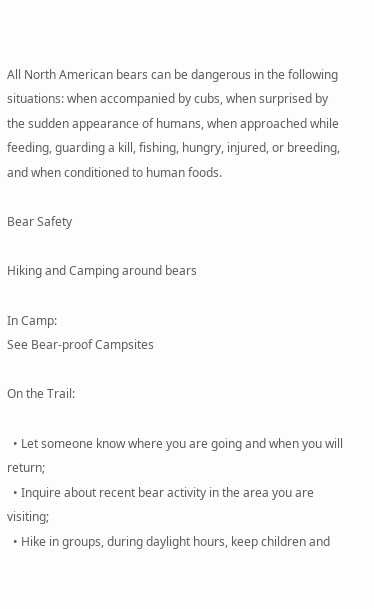All North American bears can be dangerous in the following situations: when accompanied by cubs, when surprised by the sudden appearance of humans, when approached while feeding, guarding a kill, fishing, hungry, injured, or breeding, and when conditioned to human foods.

Bear Safety

Hiking and Camping around bears

In Camp:
See Bear-proof Campsites

On the Trail:

  • Let someone know where you are going and when you will return;
  • Inquire about recent bear activity in the area you are visiting;
  • Hike in groups, during daylight hours, keep children and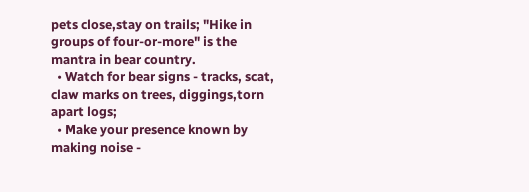pets close,stay on trails; "Hike in groups of four-or-more" is the mantra in bear country.
  • Watch for bear signs - tracks, scat, claw marks on trees, diggings,torn apart logs;
  • Make your presence known by making noise -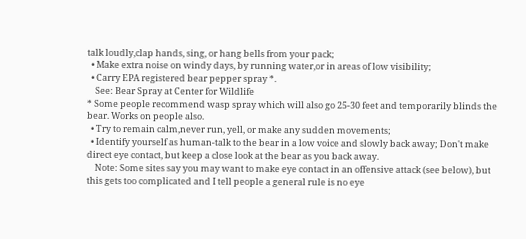talk loudly,clap hands, sing, or hang bells from your pack;
  • Make extra noise on windy days, by running water,or in areas of low visibility;
  • Carry EPA registered bear pepper spray *.
    See: Bear Spray at Center for Wildlife
* Some people recommend wasp spray which will also go 25-30 feet and temporarily blinds the bear. Works on people also.
  • Try to remain calm,never run, yell, or make any sudden movements;
  • Identify yourself as human-talk to the bear in a low voice and slowly back away; Don't make direct eye contact, but keep a close look at the bear as you back away.
    Note: Some sites say you may want to make eye contact in an offensive attack (see below), but this gets too complicated and I tell people a general rule is no eye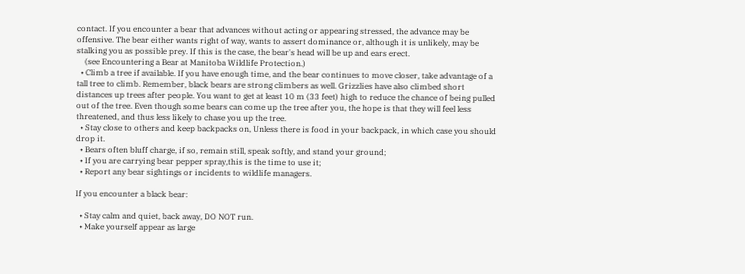contact. If you encounter a bear that advances without acting or appearing stressed, the advance may be offensive. The bear either wants right of way, wants to assert dominance or, although it is unlikely, may be stalking you as possible prey. If this is the case, the bear's head will be up and ears erect.
    (see Encountering a Bear at Manitoba Wildlife Protection.)
  • Climb a tree if available. If you have enough time, and the bear continues to move closer, take advantage of a tall tree to climb. Remember, black bears are strong climbers as well. Grizzlies have also climbed short distances up trees after people. You want to get at least 10 m (33 feet) high to reduce the chance of being pulled out of the tree. Even though some bears can come up the tree after you, the hope is that they will feel less threatened, and thus less likely to chase you up the tree.
  • Stay close to others and keep backpacks on, Unless there is food in your backpack, in which case you should drop it.
  • Bears often bluff charge, if so, remain still, speak softly, and stand your ground;
  • If you are carrying bear pepper spray,this is the time to use it;
  • Report any bear sightings or incidents to wildlife managers.

If you encounter a black bear:

  • Stay calm and quiet, back away, DO NOT run.
  • Make yourself appear as large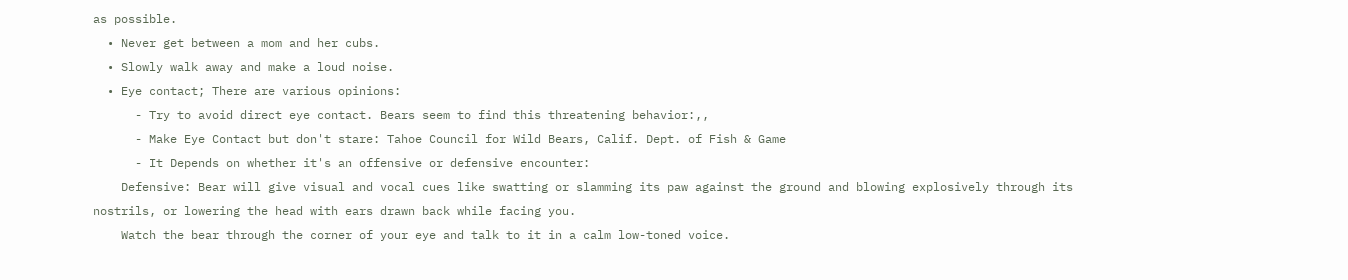as possible.
  • Never get between a mom and her cubs.
  • Slowly walk away and make a loud noise.
  • Eye contact; There are various opinions:
      - Try to avoid direct eye contact. Bears seem to find this threatening behavior:,,
      - Make Eye Contact but don't stare: Tahoe Council for Wild Bears, Calif. Dept. of Fish & Game
      - It Depends on whether it's an offensive or defensive encounter:
    Defensive: Bear will give visual and vocal cues like swatting or slamming its paw against the ground and blowing explosively through its nostrils, or lowering the head with ears drawn back while facing you.
    Watch the bear through the corner of your eye and talk to it in a calm low-toned voice.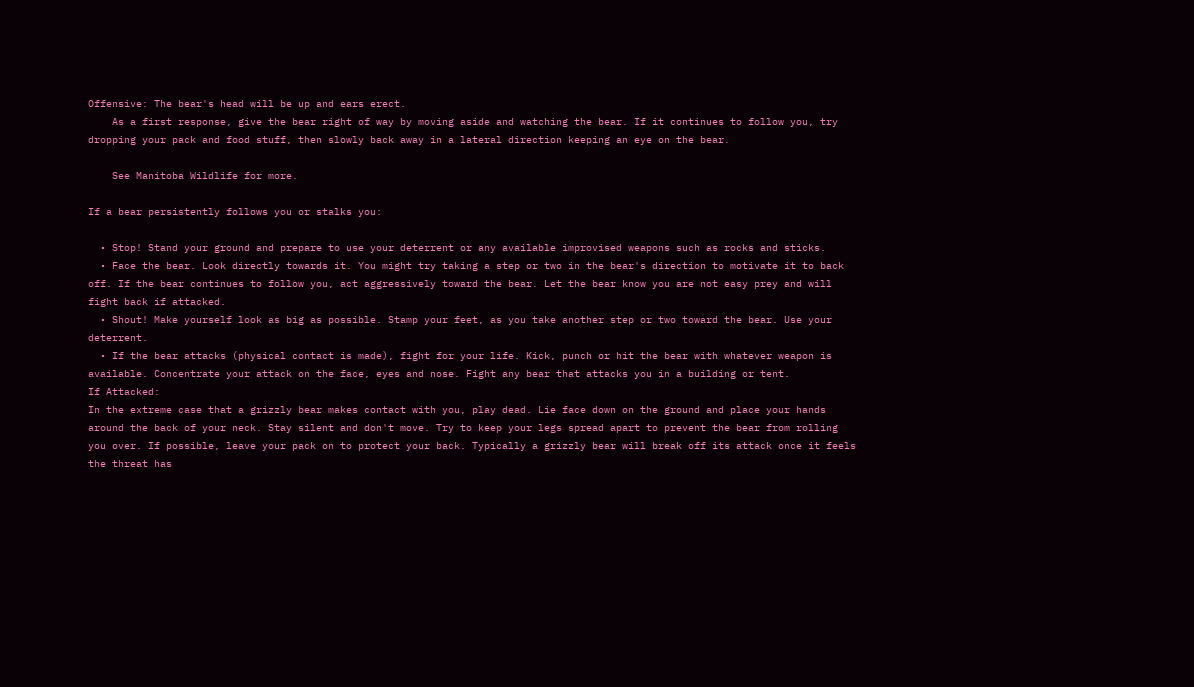Offensive: The bear's head will be up and ears erect.
    As a first response, give the bear right of way by moving aside and watching the bear. If it continues to follow you, try dropping your pack and food stuff, then slowly back away in a lateral direction keeping an eye on the bear.

    See Manitoba Wildlife for more.

If a bear persistently follows you or stalks you:

  • Stop! Stand your ground and prepare to use your deterrent or any available improvised weapons such as rocks and sticks.
  • Face the bear. Look directly towards it. You might try taking a step or two in the bear's direction to motivate it to back off. If the bear continues to follow you, act aggressively toward the bear. Let the bear know you are not easy prey and will fight back if attacked.
  • Shout! Make yourself look as big as possible. Stamp your feet, as you take another step or two toward the bear. Use your deterrent.
  • If the bear attacks (physical contact is made), fight for your life. Kick, punch or hit the bear with whatever weapon is available. Concentrate your attack on the face, eyes and nose. Fight any bear that attacks you in a building or tent.
If Attacked:
In the extreme case that a grizzly bear makes contact with you, play dead. Lie face down on the ground and place your hands around the back of your neck. Stay silent and don't move. Try to keep your legs spread apart to prevent the bear from rolling you over. If possible, leave your pack on to protect your back. Typically a grizzly bear will break off its attack once it feels the threat has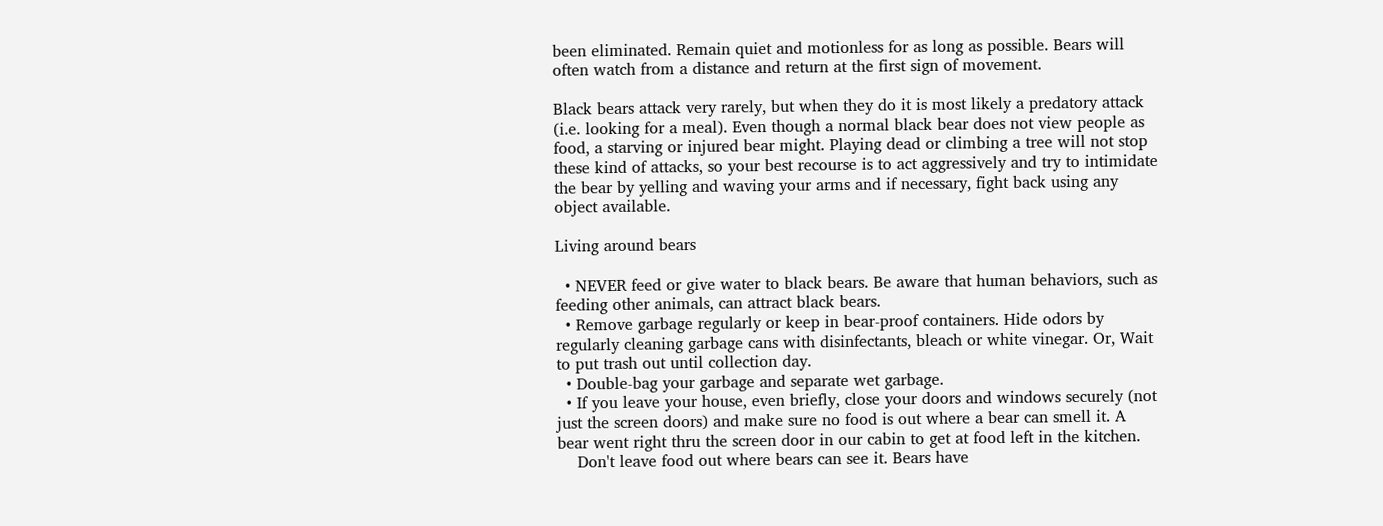been eliminated. Remain quiet and motionless for as long as possible. Bears will often watch from a distance and return at the first sign of movement.

Black bears attack very rarely, but when they do it is most likely a predatory attack (i.e. looking for a meal). Even though a normal black bear does not view people as food, a starving or injured bear might. Playing dead or climbing a tree will not stop these kind of attacks, so your best recourse is to act aggressively and try to intimidate the bear by yelling and waving your arms and if necessary, fight back using any object available.

Living around bears

  • NEVER feed or give water to black bears. Be aware that human behaviors, such as feeding other animals, can attract black bears.
  • Remove garbage regularly or keep in bear-proof containers. Hide odors by regularly cleaning garbage cans with disinfectants, bleach or white vinegar. Or, Wait to put trash out until collection day.
  • Double-bag your garbage and separate wet garbage.
  • If you leave your house, even briefly, close your doors and windows securely (not just the screen doors) and make sure no food is out where a bear can smell it. A bear went right thru the screen door in our cabin to get at food left in the kitchen.
    Don't leave food out where bears can see it. Bears have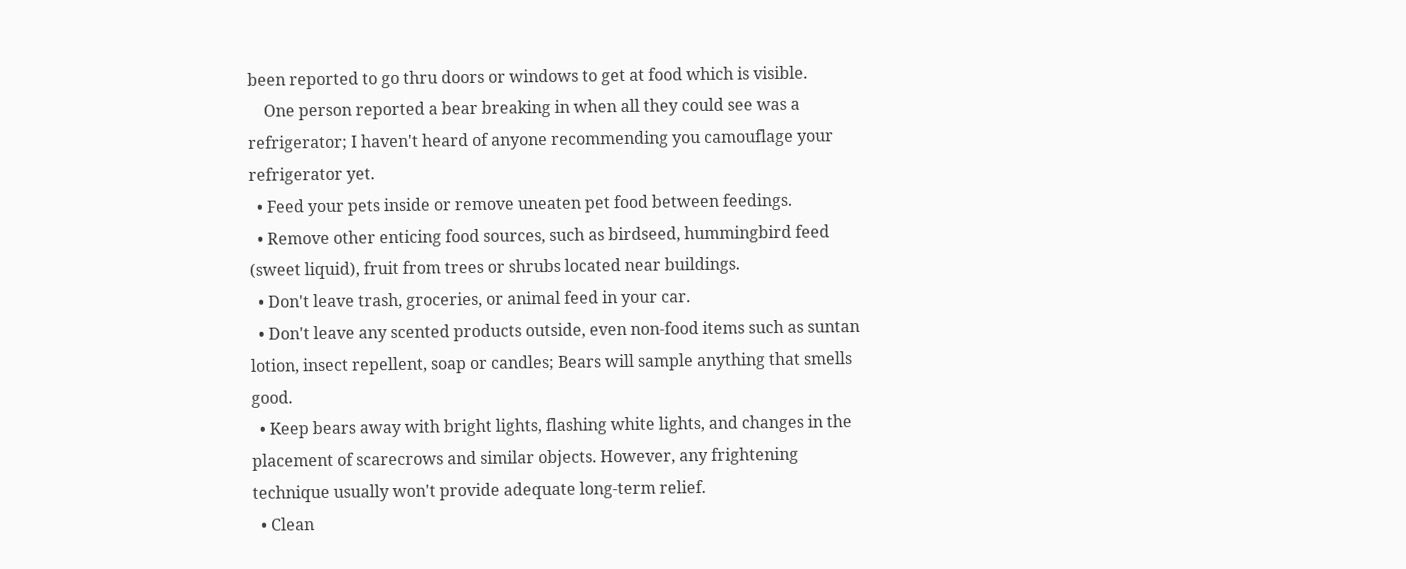been reported to go thru doors or windows to get at food which is visible.
    One person reported a bear breaking in when all they could see was a refrigerator; I haven't heard of anyone recommending you camouflage your refrigerator yet.
  • Feed your pets inside or remove uneaten pet food between feedings.
  • Remove other enticing food sources, such as birdseed, hummingbird feed (sweet liquid), fruit from trees or shrubs located near buildings.
  • Don't leave trash, groceries, or animal feed in your car.
  • Don't leave any scented products outside, even non-food items such as suntan lotion, insect repellent, soap or candles; Bears will sample anything that smells good.
  • Keep bears away with bright lights, flashing white lights, and changes in the placement of scarecrows and similar objects. However, any frightening technique usually won't provide adequate long-term relief.
  • Clean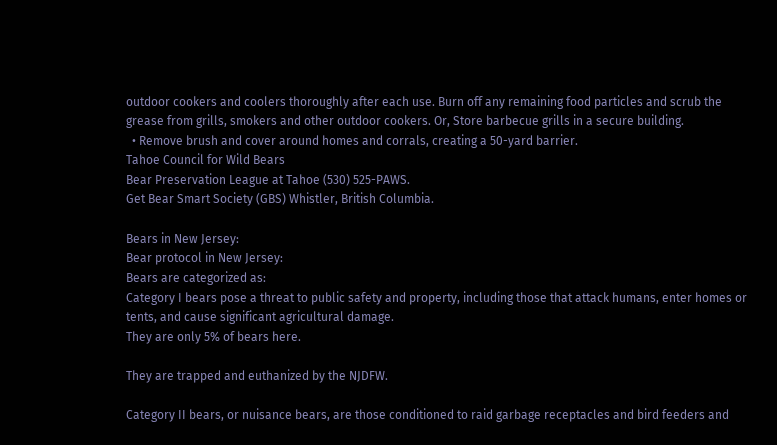outdoor cookers and coolers thoroughly after each use. Burn off any remaining food particles and scrub the grease from grills, smokers and other outdoor cookers. Or, Store barbecue grills in a secure building.
  • Remove brush and cover around homes and corrals, creating a 50-yard barrier.
Tahoe Council for Wild Bears
Bear Preservation League at Tahoe (530) 525-PAWS.
Get Bear Smart Society (GBS) Whistler, British Columbia.

Bears in New Jersey:
Bear protocol in New Jersey:
Bears are categorized as:
Category I bears pose a threat to public safety and property, including those that attack humans, enter homes or tents, and cause significant agricultural damage.
They are only 5% of bears here.

They are trapped and euthanized by the NJDFW.

Category II bears, or nuisance bears, are those conditioned to raid garbage receptacles and bird feeders and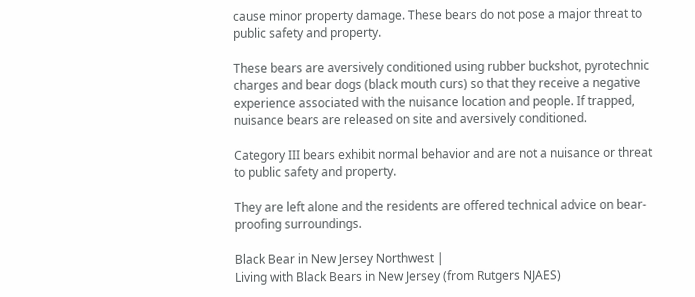cause minor property damage. These bears do not pose a major threat to public safety and property.

These bears are aversively conditioned using rubber buckshot, pyrotechnic charges and bear dogs (black mouth curs) so that they receive a negative experience associated with the nuisance location and people. If trapped, nuisance bears are released on site and aversively conditioned.

Category III bears exhibit normal behavior and are not a nuisance or threat to public safety and property.

They are left alone and the residents are offered technical advice on bear-proofing surroundings.

Black Bear in New Jersey Northwest |
Living with Black Bears in New Jersey (from Rutgers NJAES)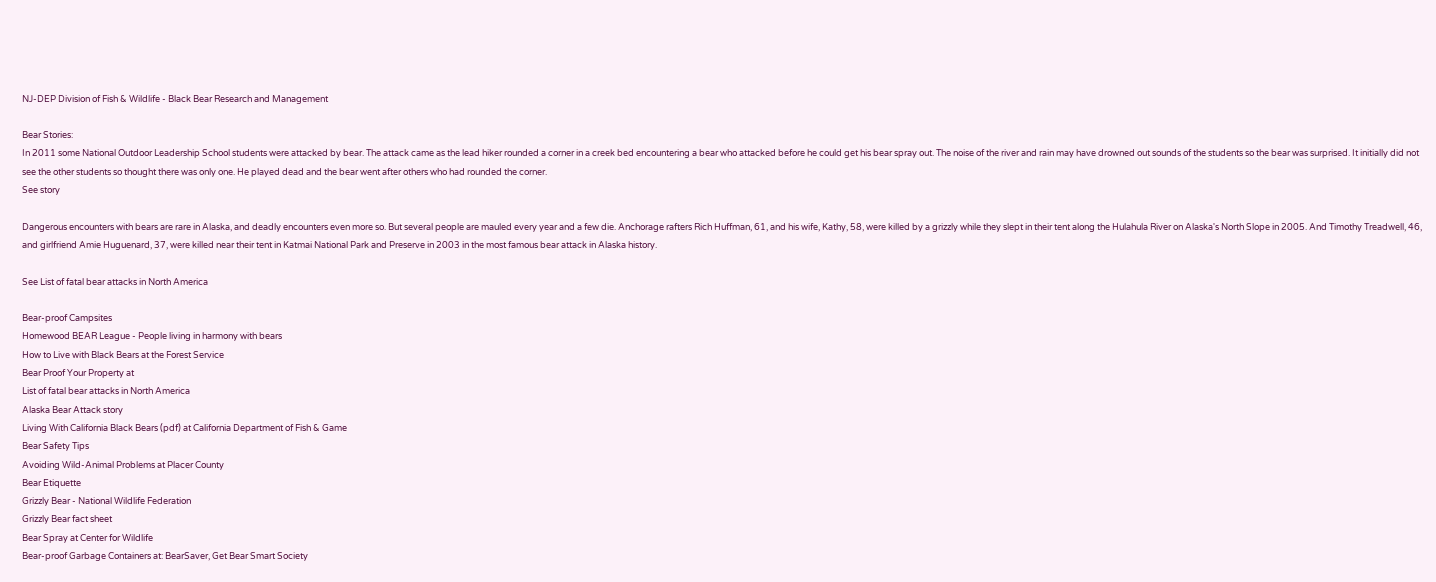NJ-DEP Division of Fish & Wildlife - Black Bear Research and Management

Bear Stories:
In 2011 some National Outdoor Leadership School students were attacked by bear. The attack came as the lead hiker rounded a corner in a creek bed encountering a bear who attacked before he could get his bear spray out. The noise of the river and rain may have drowned out sounds of the students so the bear was surprised. It initially did not see the other students so thought there was only one. He played dead and the bear went after others who had rounded the corner.
See story

Dangerous encounters with bears are rare in Alaska, and deadly encounters even more so. But several people are mauled every year and a few die. Anchorage rafters Rich Huffman, 61, and his wife, Kathy, 58, were killed by a grizzly while they slept in their tent along the Hulahula River on Alaska's North Slope in 2005. And Timothy Treadwell, 46, and girlfriend Amie Huguenard, 37, were killed near their tent in Katmai National Park and Preserve in 2003 in the most famous bear attack in Alaska history.

See List of fatal bear attacks in North America

Bear-proof Campsites
Homewood BEAR League - People living in harmony with bears
How to Live with Black Bears at the Forest Service
Bear Proof Your Property at
List of fatal bear attacks in North America
Alaska Bear Attack story
Living With California Black Bears (pdf) at California Department of Fish & Game
Bear Safety Tips
Avoiding Wild-Animal Problems at Placer County
Bear Etiquette
Grizzly Bear - National Wildlife Federation
Grizzly Bear fact sheet
Bear Spray at Center for Wildlife
Bear-proof Garbage Containers at: BearSaver, Get Bear Smart Society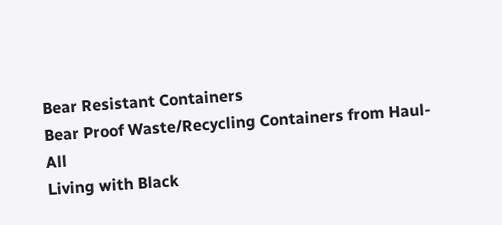Bear Resistant Containers
Bear Proof Waste/Recycling Containers from Haul-All
Living with Black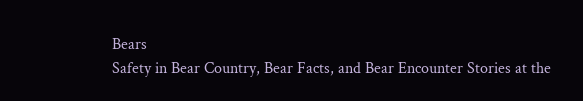Bears
Safety in Bear Country, Bear Facts, and Bear Encounter Stories at the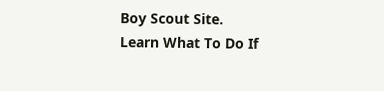Boy Scout Site.
Learn What To Do If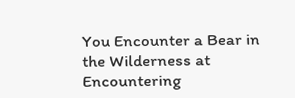You Encounter a Bear in the Wilderness at
Encountering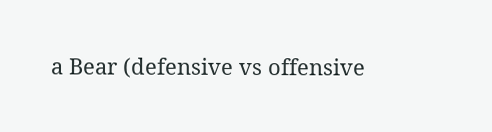a Bear (defensive vs offensive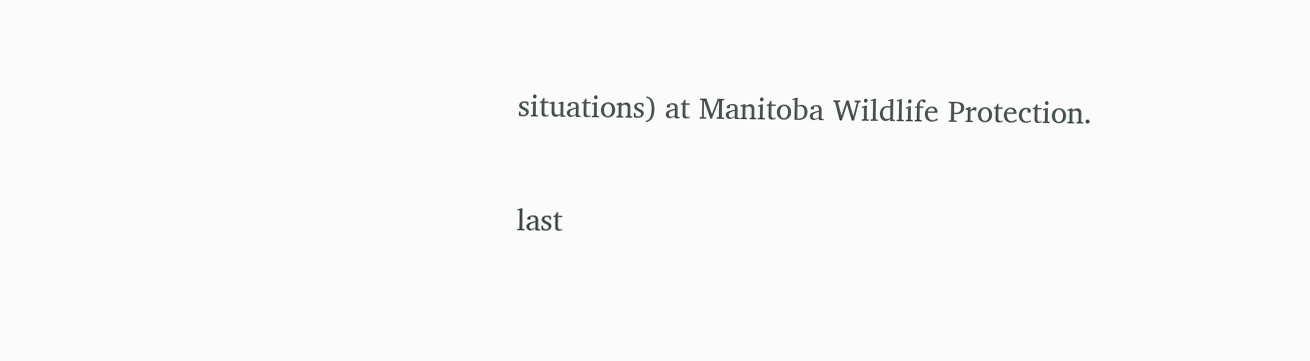situations) at Manitoba Wildlife Protection.

last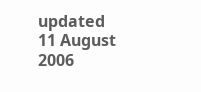updated 11 August 2006